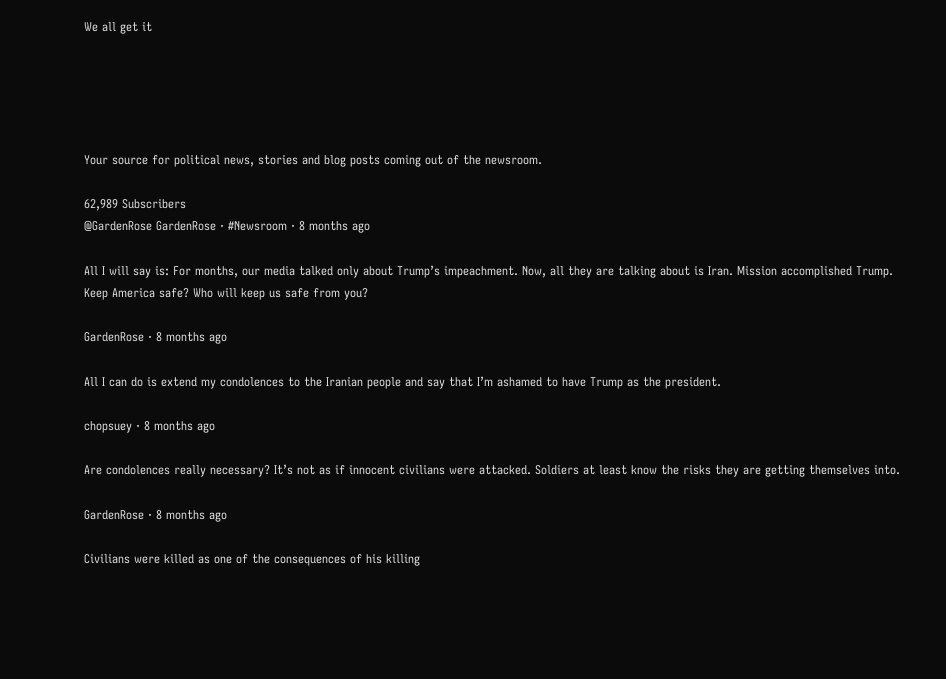We all get it





Your source for political news, stories and blog posts coming out of the newsroom.

62,989 Subscribers
@GardenRose GardenRose · #Newsroom · 8 months ago

All I will say is: For months, our media talked only about Trump’s impeachment. Now, all they are talking about is Iran. Mission accomplished Trump.
Keep America safe? Who will keep us safe from you?

GardenRose · 8 months ago

All I can do is extend my condolences to the Iranian people and say that I’m ashamed to have Trump as the president.

chopsuey · 8 months ago

Are condolences really necessary? It’s not as if innocent civilians were attacked. Soldiers at least know the risks they are getting themselves into.

GardenRose · 8 months ago

Civilians were killed as one of the consequences of his killing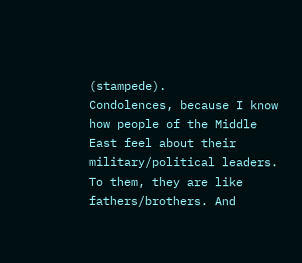(stampede).
Condolences, because I know how people of the Middle East feel about their military/political leaders. To them, they are like fathers/brothers. And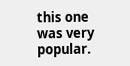this one was very popular.